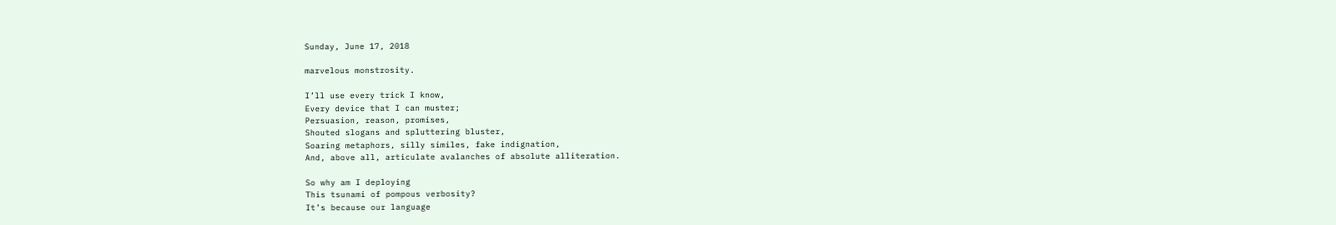Sunday, June 17, 2018

marvelous monstrosity.

I’ll use every trick I know,
Every device that I can muster;
Persuasion, reason, promises,
Shouted slogans and spluttering bluster,
Soaring metaphors, silly similes, fake indignation,
And, above all, articulate avalanches of absolute alliteration.

So why am I deploying
This tsunami of pompous verbosity?
It’s because our language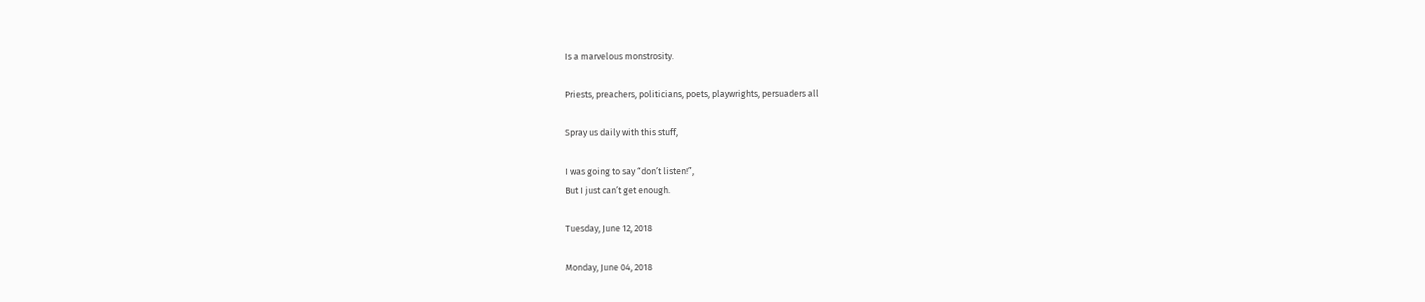Is a marvelous monstrosity.

Priests, preachers, politicians, poets, playwrights, persuaders all

Spray us daily with this stuff,

I was going to say “don’t listen!”,
But I just can’t get enough.

Tuesday, June 12, 2018

Monday, June 04, 2018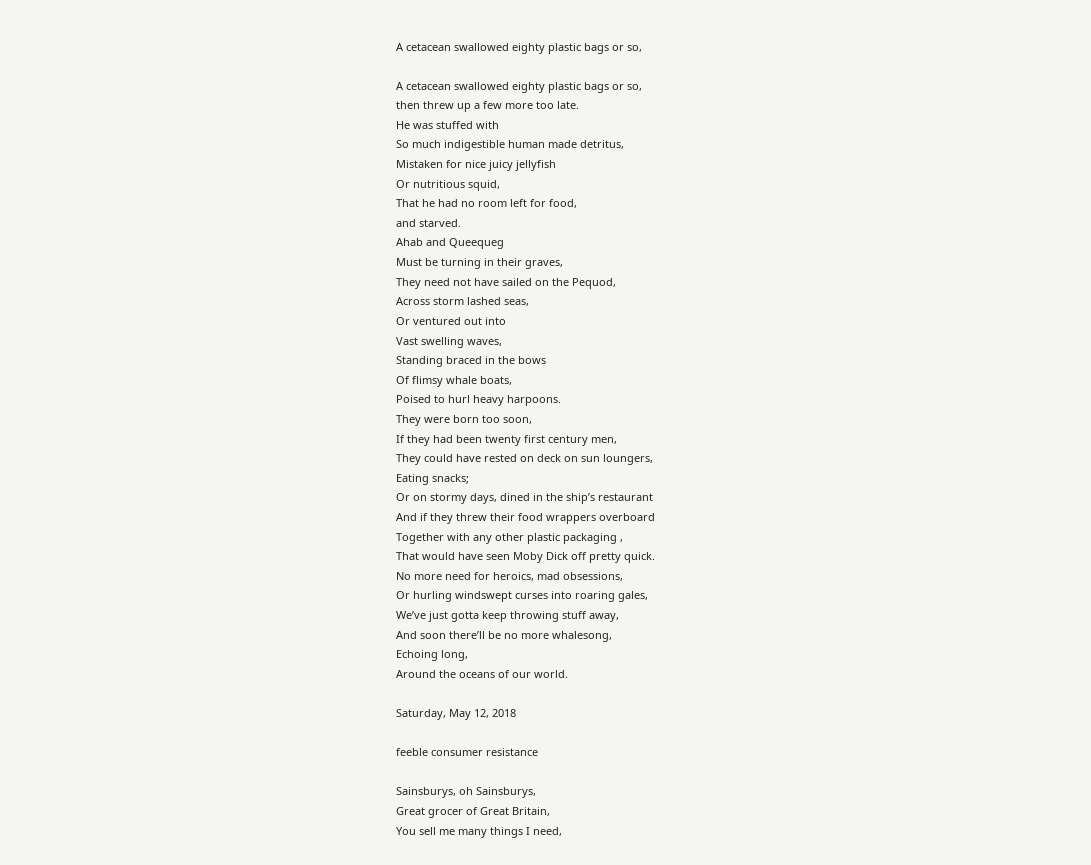A cetacean swallowed eighty plastic bags or so,

A cetacean swallowed eighty plastic bags or so,
then threw up a few more too late.
He was stuffed with
So much indigestible human made detritus,
Mistaken for nice juicy jellyfish
Or nutritious squid,
That he had no room left for food,
and starved.
Ahab and Queequeg
Must be turning in their graves,
They need not have sailed on the Pequod,
Across storm lashed seas,
Or ventured out into
Vast swelling waves,
Standing braced in the bows
Of flimsy whale boats,
Poised to hurl heavy harpoons.
They were born too soon,
If they had been twenty first century men,
They could have rested on deck on sun loungers,
Eating snacks;
Or on stormy days, dined in the ship’s restaurant
And if they threw their food wrappers overboard
Together with any other plastic packaging ,
That would have seen Moby Dick off pretty quick.
No more need for heroics, mad obsessions,
Or hurling windswept curses into roaring gales,
We’ve just gotta keep throwing stuff away,
And soon there’ll be no more whalesong,
Echoing long,
Around the oceans of our world.

Saturday, May 12, 2018

feeble consumer resistance

Sainsburys, oh Sainsburys,
Great grocer of Great Britain,
You sell me many things I need,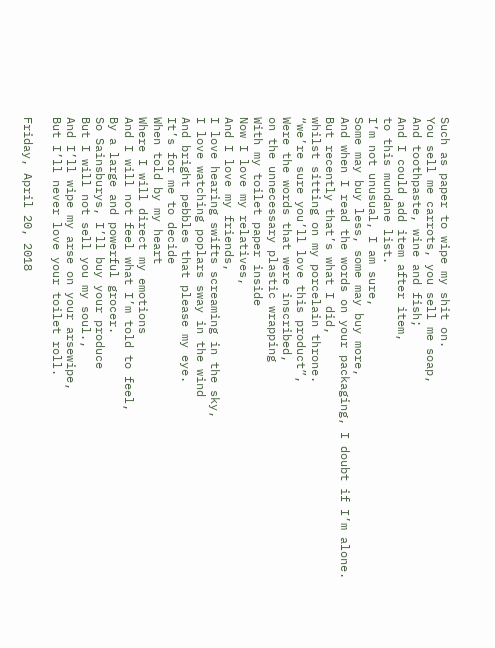Such as paper to wipe my shit on.
You sell me carrots, you sell me soap,
And toothpaste, wine and fish;
And I could add item after item,
to this mundane list.
I’m not unusual, I am sure,
Some may buy less, some may buy more,
And when I read the words on your packaging, I doubt if I’m alone.
But recently that’s what I did,
whilst sitting on my porcelain throne.
“we’re sure you’ll love this product”,
Were the words that were inscribed,
on the unnecessary plastic wrapping
With my toilet paper inside
Now I love my relatives,
And I love my friends,
I love hearing swifts screaming in the sky,
I love watching poplars sway in the wind
And bright pebbles that please my eye.
It’s for me to decide
When told by my heart
Where I will direct my emotions
And I will not feel what I’m told to feel,
By a large and powerful grocer.
So Sainsburys, I’ll buy your produce
But I will not sell you my soul.,
And I’ll wipe my arse on your arsewipe,
But I’ll never love your toilet roll.

Friday, April 20, 2018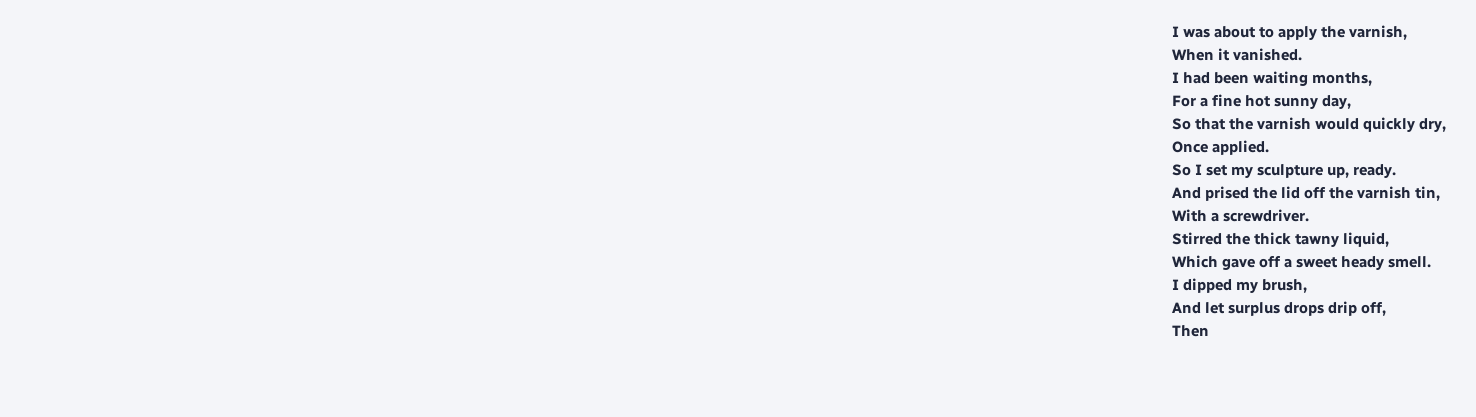I was about to apply the varnish,
When it vanished.
I had been waiting months,
For a fine hot sunny day,
So that the varnish would quickly dry,
Once applied.
So I set my sculpture up, ready.
And prised the lid off the varnish tin,
With a screwdriver.
Stirred the thick tawny liquid,
Which gave off a sweet heady smell.
I dipped my brush,
And let surplus drops drip off,
Then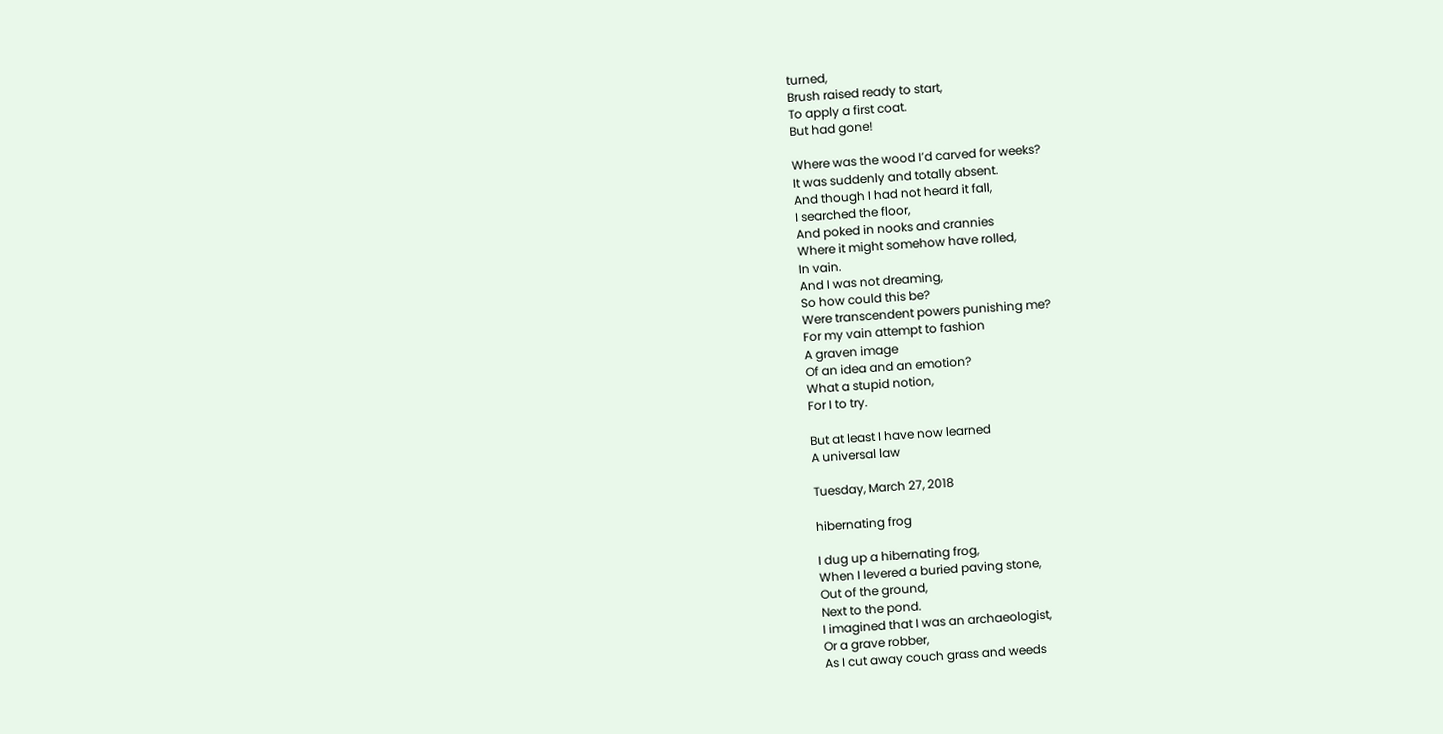turned,
Brush raised ready to start,
To apply a first coat.
But had gone!

Where was the wood I’d carved for weeks?
It was suddenly and totally absent.
And though I had not heard it fall,
I searched the floor,
And poked in nooks and crannies
Where it might somehow have rolled,
In vain.
And I was not dreaming,
So how could this be?
Were transcendent powers punishing me?
For my vain attempt to fashion
A graven image
Of an idea and an emotion?
What a stupid notion,
For I to try.

But at least I have now learned
A universal law

Tuesday, March 27, 2018

hibernating frog

I dug up a hibernating frog,
When I levered a buried paving stone,
Out of the ground,
Next to the pond.
I imagined that I was an archaeologist,
Or a grave robber,
As I cut away couch grass and weeds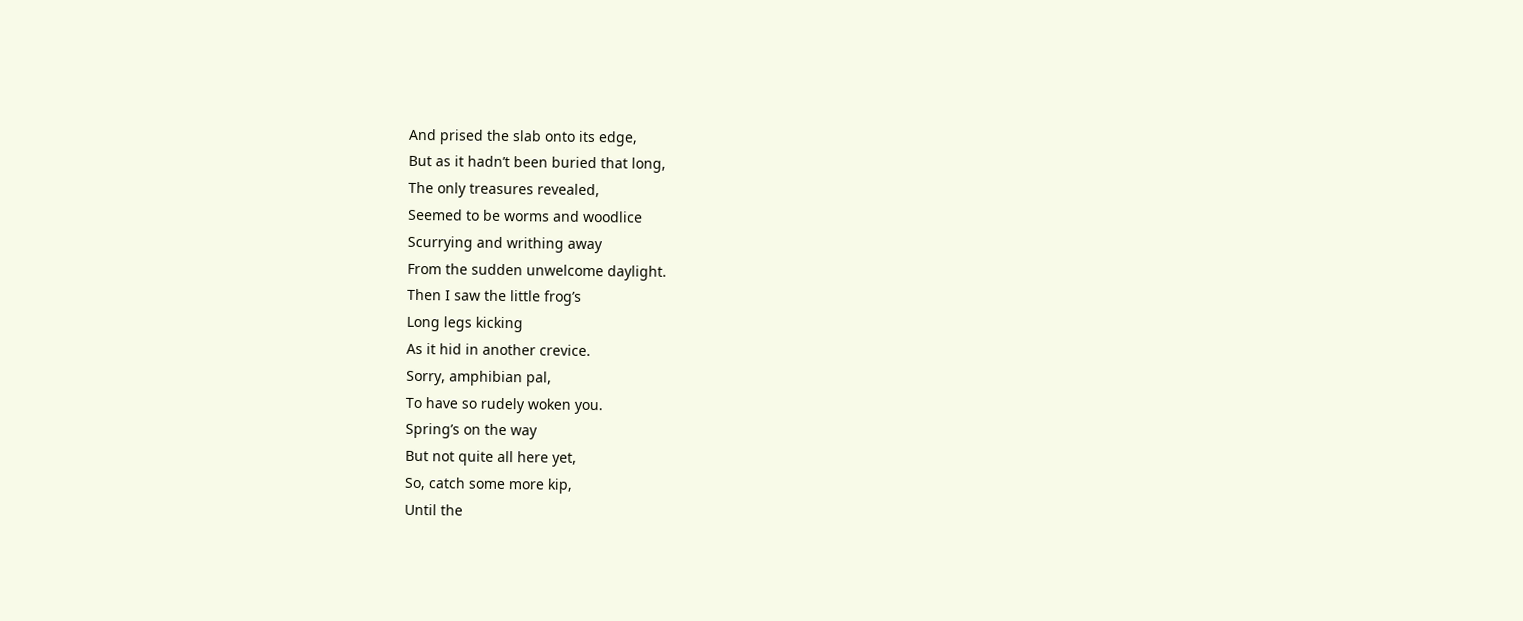And prised the slab onto its edge,
But as it hadn’t been buried that long,
The only treasures revealed,
Seemed to be worms and woodlice
Scurrying and writhing away
From the sudden unwelcome daylight.
Then I saw the little frog’s
Long legs kicking
As it hid in another crevice.
Sorry, amphibian pal,
To have so rudely woken you.
Spring’s on the way
But not quite all here yet,
So, catch some more kip,
Until the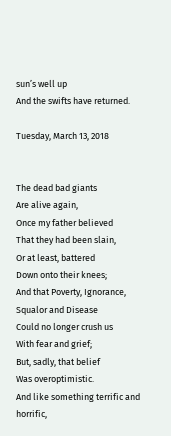sun’s well up
And the swifts have returned.

Tuesday, March 13, 2018


The dead bad giants
Are alive again,
Once my father believed
That they had been slain,
Or at least, battered
Down onto their knees;
And that Poverty, Ignorance,
Squalor and Disease
Could no longer crush us
With fear and grief;
But, sadly, that belief
Was overoptimistic.
And like something terrific and horrific,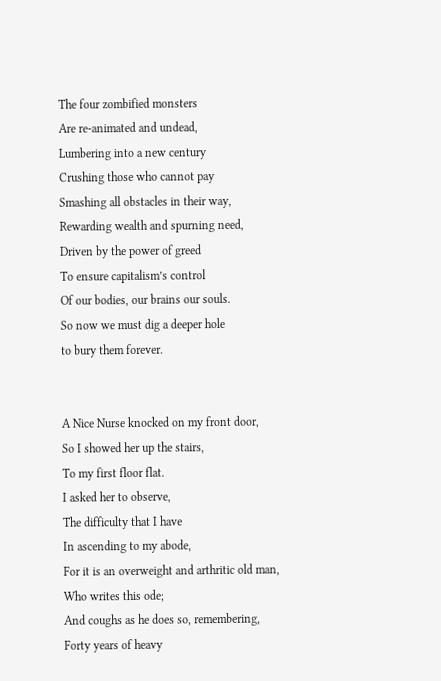The four zombified monsters
Are re-animated and undead,
Lumbering into a new century
Crushing those who cannot pay
Smashing all obstacles in their way,
Rewarding wealth and spurning need,
Driven by the power of greed
To ensure capitalism’s control
Of our bodies, our brains our souls.
So now we must dig a deeper hole
to bury them forever.


A Nice Nurse knocked on my front door,
So I showed her up the stairs,
To my first floor flat.
I asked her to observe,
The difficulty that I have
In ascending to my abode,
For it is an overweight and arthritic old man,
Who writes this ode;
And coughs as he does so, remembering,
Forty years of heavy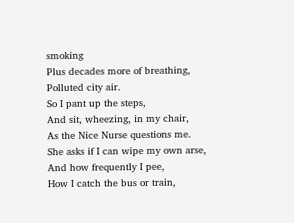smoking
Plus decades more of breathing,
Polluted city air.
So I pant up the steps,
And sit, wheezing, in my chair,
As the Nice Nurse questions me.
She asks if I can wipe my own arse,
And how frequently I pee,
How I catch the bus or train,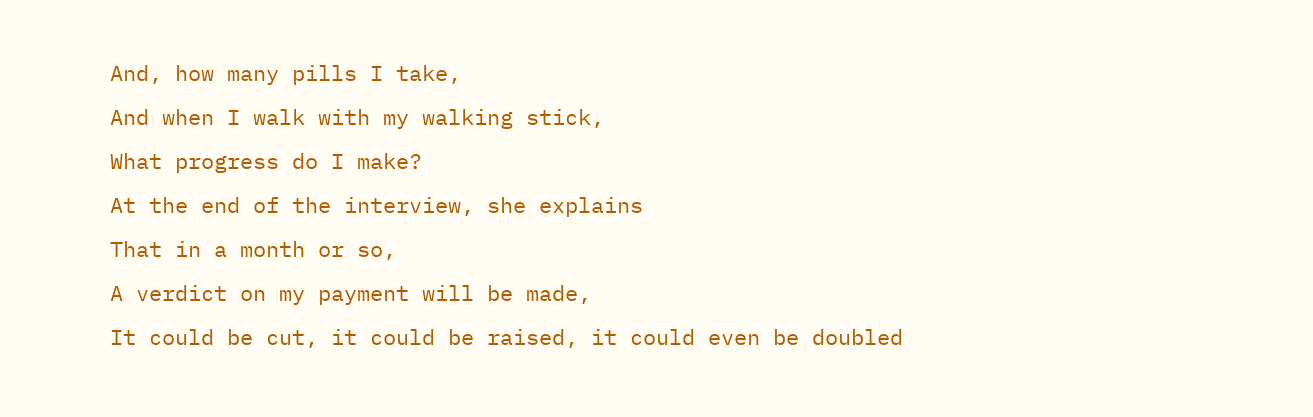And, how many pills I take,
And when I walk with my walking stick,
What progress do I make?
At the end of the interview, she explains
That in a month or so,
A verdict on my payment will be made,
It could be cut, it could be raised, it could even be doubled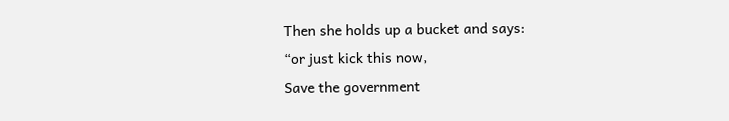Then she holds up a bucket and says:
“or just kick this now,
Save the government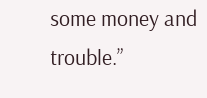some money and trouble.”